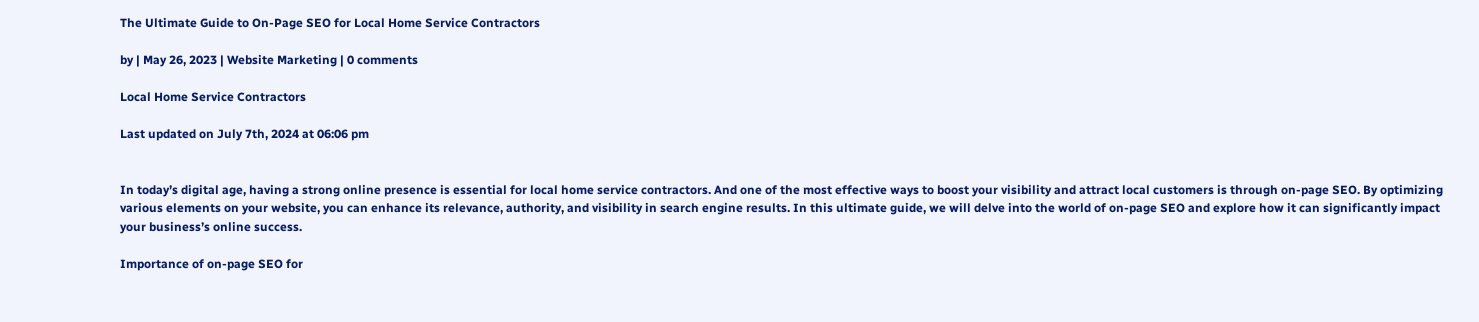The Ultimate Guide to On-Page SEO for Local Home Service Contractors

by | May 26, 2023 | Website Marketing | 0 comments

Local Home Service Contractors

Last updated on July 7th, 2024 at 06:06 pm


In today’s digital age, having a strong online presence is essential for local home service contractors. And one of the most effective ways to boost your visibility and attract local customers is through on-page SEO. By optimizing various elements on your website, you can enhance its relevance, authority, and visibility in search engine results. In this ultimate guide, we will delve into the world of on-page SEO and explore how it can significantly impact your business’s online success.

Importance of on-page SEO for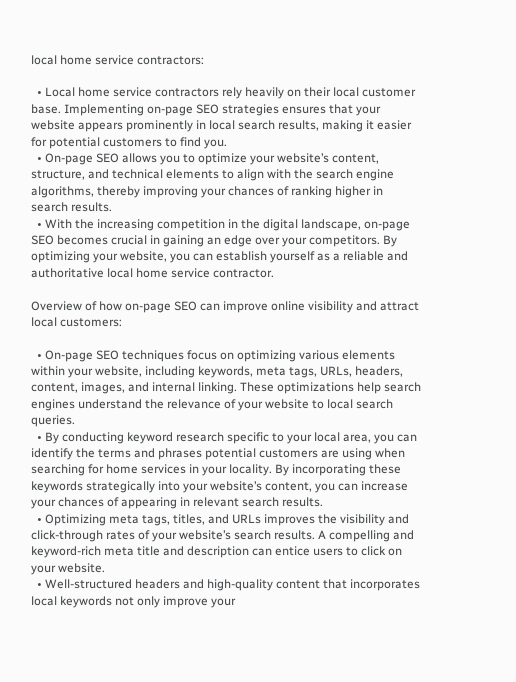local home service contractors:

  • Local home service contractors rely heavily on their local customer base. Implementing on-page SEO strategies ensures that your website appears prominently in local search results, making it easier for potential customers to find you.
  • On-page SEO allows you to optimize your website’s content, structure, and technical elements to align with the search engine algorithms, thereby improving your chances of ranking higher in search results.
  • With the increasing competition in the digital landscape, on-page SEO becomes crucial in gaining an edge over your competitors. By optimizing your website, you can establish yourself as a reliable and authoritative local home service contractor.

Overview of how on-page SEO can improve online visibility and attract local customers:

  • On-page SEO techniques focus on optimizing various elements within your website, including keywords, meta tags, URLs, headers, content, images, and internal linking. These optimizations help search engines understand the relevance of your website to local search queries.
  • By conducting keyword research specific to your local area, you can identify the terms and phrases potential customers are using when searching for home services in your locality. By incorporating these keywords strategically into your website’s content, you can increase your chances of appearing in relevant search results.
  • Optimizing meta tags, titles, and URLs improves the visibility and click-through rates of your website’s search results. A compelling and keyword-rich meta title and description can entice users to click on your website.
  • Well-structured headers and high-quality content that incorporates local keywords not only improve your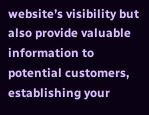website’s visibility but also provide valuable information to potential customers, establishing your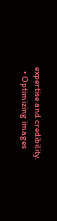expertise and credibility.
  • Optimizing images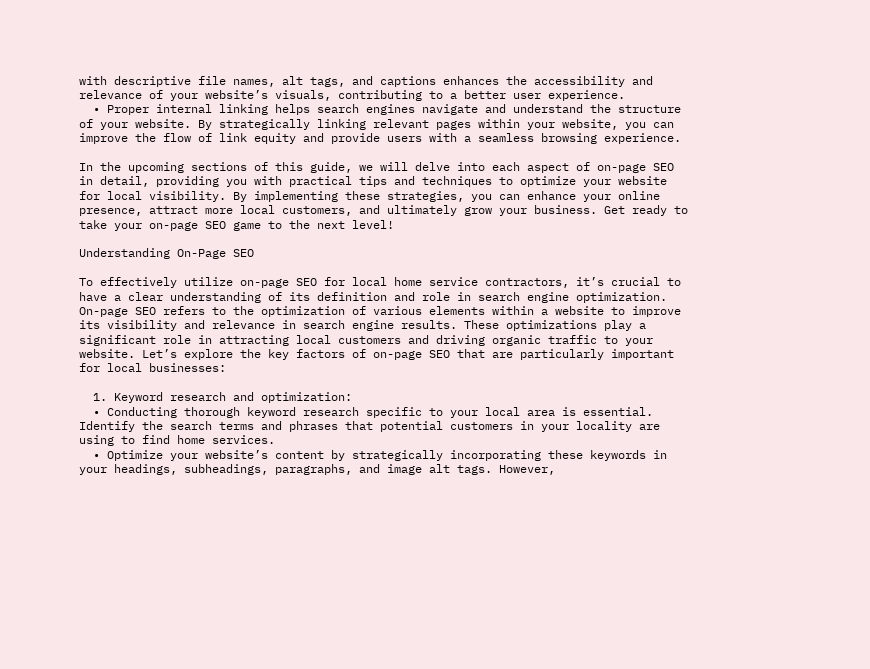with descriptive file names, alt tags, and captions enhances the accessibility and relevance of your website’s visuals, contributing to a better user experience.
  • Proper internal linking helps search engines navigate and understand the structure of your website. By strategically linking relevant pages within your website, you can improve the flow of link equity and provide users with a seamless browsing experience.

In the upcoming sections of this guide, we will delve into each aspect of on-page SEO in detail, providing you with practical tips and techniques to optimize your website for local visibility. By implementing these strategies, you can enhance your online presence, attract more local customers, and ultimately grow your business. Get ready to take your on-page SEO game to the next level!

Understanding On-Page SEO

To effectively utilize on-page SEO for local home service contractors, it’s crucial to have a clear understanding of its definition and role in search engine optimization. On-page SEO refers to the optimization of various elements within a website to improve its visibility and relevance in search engine results. These optimizations play a significant role in attracting local customers and driving organic traffic to your website. Let’s explore the key factors of on-page SEO that are particularly important for local businesses:

  1. Keyword research and optimization:
  • Conducting thorough keyword research specific to your local area is essential. Identify the search terms and phrases that potential customers in your locality are using to find home services.
  • Optimize your website’s content by strategically incorporating these keywords in your headings, subheadings, paragraphs, and image alt tags. However,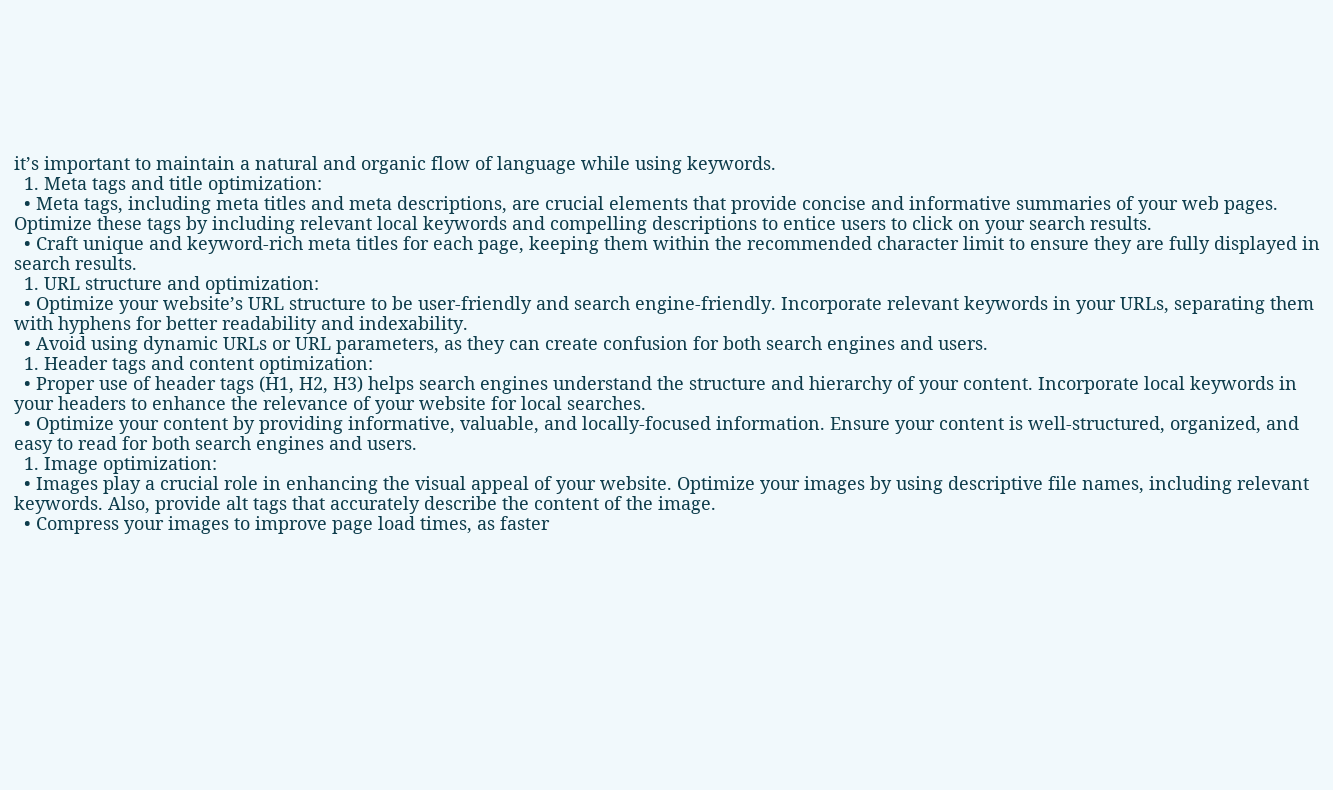it’s important to maintain a natural and organic flow of language while using keywords.
  1. Meta tags and title optimization:
  • Meta tags, including meta titles and meta descriptions, are crucial elements that provide concise and informative summaries of your web pages. Optimize these tags by including relevant local keywords and compelling descriptions to entice users to click on your search results.
  • Craft unique and keyword-rich meta titles for each page, keeping them within the recommended character limit to ensure they are fully displayed in search results.
  1. URL structure and optimization:
  • Optimize your website’s URL structure to be user-friendly and search engine-friendly. Incorporate relevant keywords in your URLs, separating them with hyphens for better readability and indexability.
  • Avoid using dynamic URLs or URL parameters, as they can create confusion for both search engines and users.
  1. Header tags and content optimization:
  • Proper use of header tags (H1, H2, H3) helps search engines understand the structure and hierarchy of your content. Incorporate local keywords in your headers to enhance the relevance of your website for local searches.
  • Optimize your content by providing informative, valuable, and locally-focused information. Ensure your content is well-structured, organized, and easy to read for both search engines and users.
  1. Image optimization:
  • Images play a crucial role in enhancing the visual appeal of your website. Optimize your images by using descriptive file names, including relevant keywords. Also, provide alt tags that accurately describe the content of the image.
  • Compress your images to improve page load times, as faster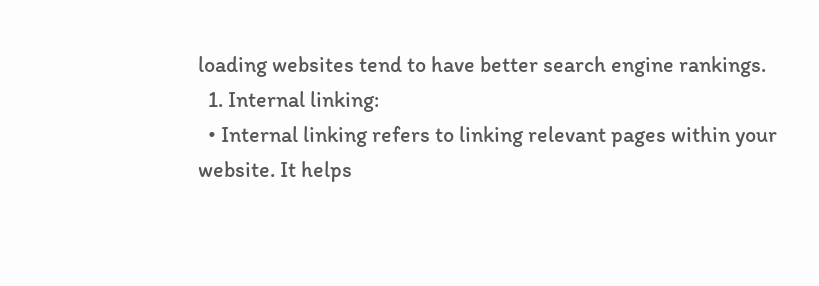loading websites tend to have better search engine rankings.
  1. Internal linking:
  • Internal linking refers to linking relevant pages within your website. It helps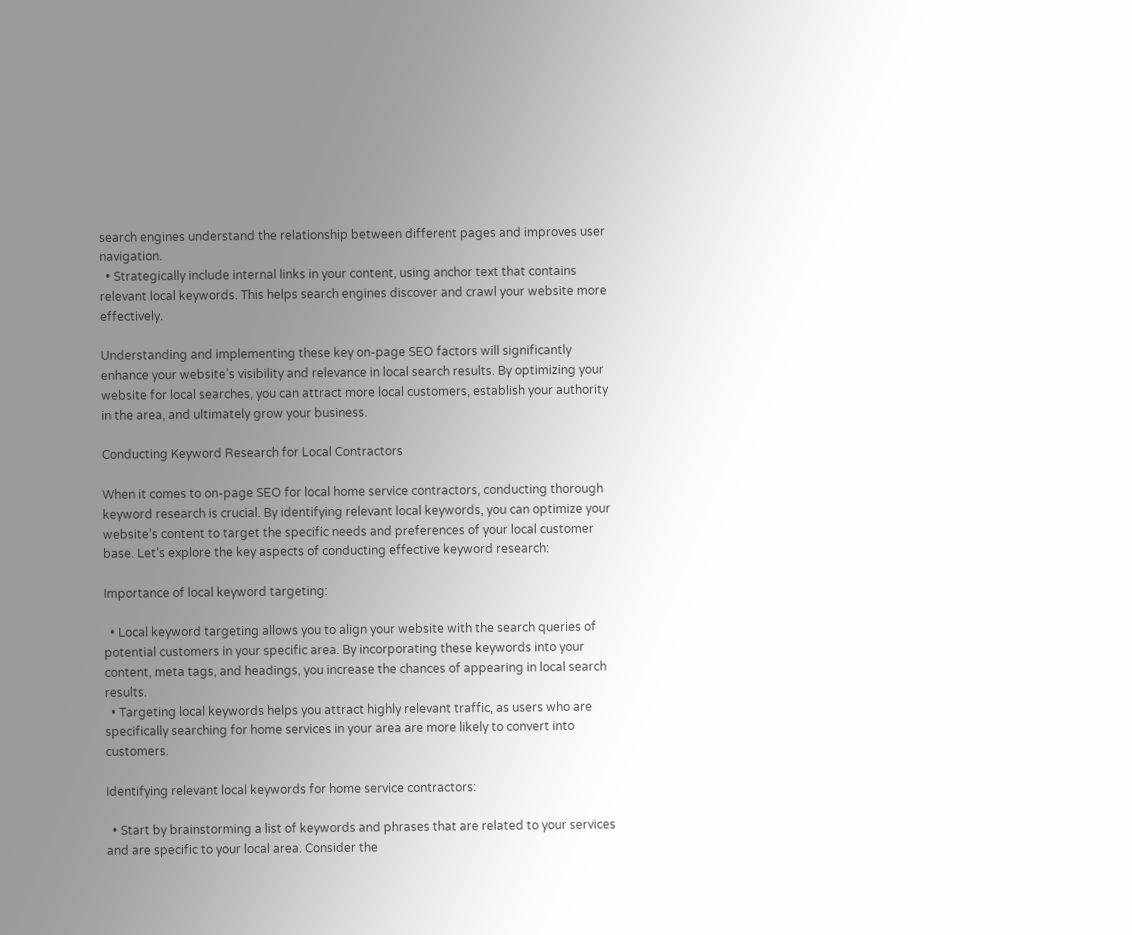search engines understand the relationship between different pages and improves user navigation.
  • Strategically include internal links in your content, using anchor text that contains relevant local keywords. This helps search engines discover and crawl your website more effectively.

Understanding and implementing these key on-page SEO factors will significantly enhance your website’s visibility and relevance in local search results. By optimizing your website for local searches, you can attract more local customers, establish your authority in the area, and ultimately grow your business.

Conducting Keyword Research for Local Contractors

When it comes to on-page SEO for local home service contractors, conducting thorough keyword research is crucial. By identifying relevant local keywords, you can optimize your website’s content to target the specific needs and preferences of your local customer base. Let’s explore the key aspects of conducting effective keyword research:

Importance of local keyword targeting:

  • Local keyword targeting allows you to align your website with the search queries of potential customers in your specific area. By incorporating these keywords into your content, meta tags, and headings, you increase the chances of appearing in local search results.
  • Targeting local keywords helps you attract highly relevant traffic, as users who are specifically searching for home services in your area are more likely to convert into customers.

Identifying relevant local keywords for home service contractors:

  • Start by brainstorming a list of keywords and phrases that are related to your services and are specific to your local area. Consider the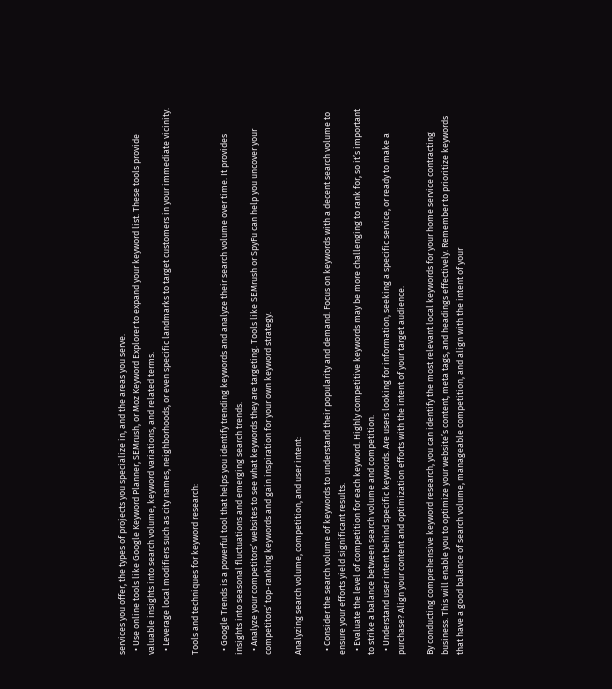services you offer, the types of projects you specialize in, and the areas you serve.
  • Use online tools like Google Keyword Planner, SEMrush, or Moz Keyword Explorer to expand your keyword list. These tools provide valuable insights into search volume, keyword variations, and related terms.
  • Leverage local modifiers such as city names, neighborhoods, or even specific landmarks to target customers in your immediate vicinity.

Tools and techniques for keyword research:

  • Google Trends is a powerful tool that helps you identify trending keywords and analyze their search volume over time. It provides insights into seasonal fluctuations and emerging search trends.
  • Analyze your competitors’ websites to see what keywords they are targeting. Tools like SEMrush or SpyFu can help you uncover your competitors’ top-ranking keywords and gain inspiration for your own keyword strategy.

Analyzing search volume, competition, and user intent:

  • Consider the search volume of keywords to understand their popularity and demand. Focus on keywords with a decent search volume to ensure your efforts yield significant results.
  • Evaluate the level of competition for each keyword. Highly competitive keywords may be more challenging to rank for, so it’s important to strike a balance between search volume and competition.
  • Understand user intent behind specific keywords. Are users looking for information, seeking a specific service, or ready to make a purchase? Align your content and optimization efforts with the intent of your target audience.

By conducting comprehensive keyword research, you can identify the most relevant local keywords for your home service contracting business. This will enable you to optimize your website’s content, meta tags, and headings effectively. Remember to prioritize keywords that have a good balance of search volume, manageable competition, and align with the intent of your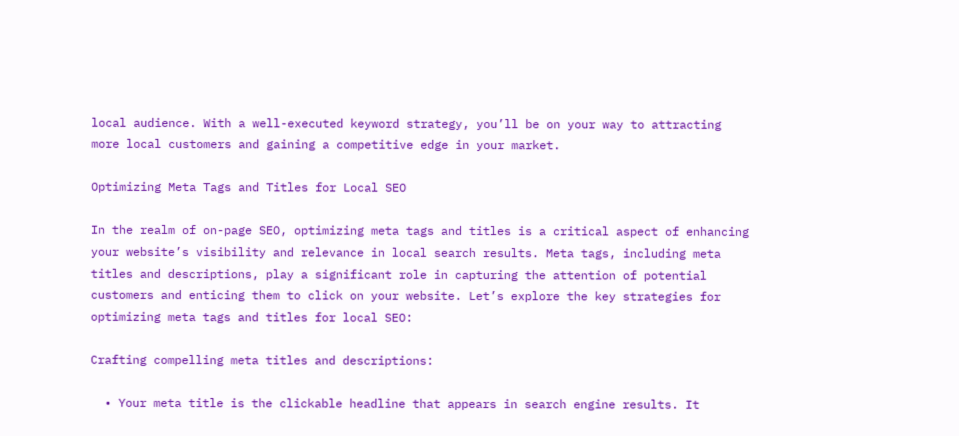local audience. With a well-executed keyword strategy, you’ll be on your way to attracting more local customers and gaining a competitive edge in your market.

Optimizing Meta Tags and Titles for Local SEO

In the realm of on-page SEO, optimizing meta tags and titles is a critical aspect of enhancing your website’s visibility and relevance in local search results. Meta tags, including meta titles and descriptions, play a significant role in capturing the attention of potential customers and enticing them to click on your website. Let’s explore the key strategies for optimizing meta tags and titles for local SEO:

Crafting compelling meta titles and descriptions:

  • Your meta title is the clickable headline that appears in search engine results. It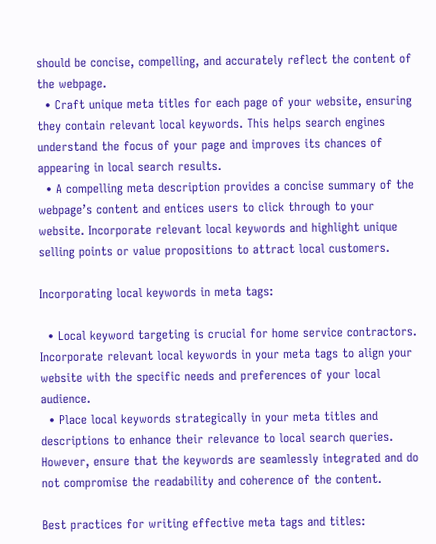should be concise, compelling, and accurately reflect the content of the webpage.
  • Craft unique meta titles for each page of your website, ensuring they contain relevant local keywords. This helps search engines understand the focus of your page and improves its chances of appearing in local search results.
  • A compelling meta description provides a concise summary of the webpage’s content and entices users to click through to your website. Incorporate relevant local keywords and highlight unique selling points or value propositions to attract local customers.

Incorporating local keywords in meta tags:

  • Local keyword targeting is crucial for home service contractors. Incorporate relevant local keywords in your meta tags to align your website with the specific needs and preferences of your local audience.
  • Place local keywords strategically in your meta titles and descriptions to enhance their relevance to local search queries. However, ensure that the keywords are seamlessly integrated and do not compromise the readability and coherence of the content.

Best practices for writing effective meta tags and titles: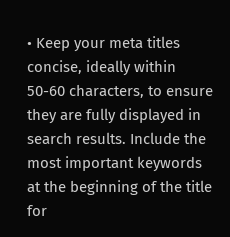• Keep your meta titles concise, ideally within 50-60 characters, to ensure they are fully displayed in search results. Include the most important keywords at the beginning of the title for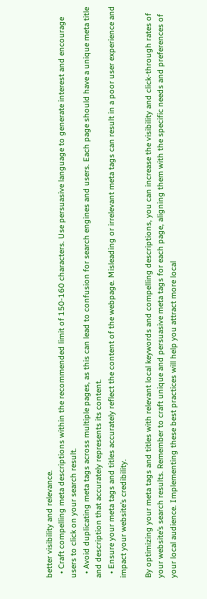better visibility and relevance.
  • Craft compelling meta descriptions within the recommended limit of 150-160 characters. Use persuasive language to generate interest and encourage users to click on your search result.
  • Avoid duplicating meta tags across multiple pages, as this can lead to confusion for search engines and users. Each page should have a unique meta title and description that accurately represents its content.
  • Ensure your meta tags and titles accurately reflect the content of the webpage. Misleading or irrelevant meta tags can result in a poor user experience and impact your website’s credibility.

By optimizing your meta tags and titles with relevant local keywords and compelling descriptions, you can increase the visibility and click-through rates of your website’s search results. Remember to craft unique and persuasive meta tags for each page, aligning them with the specific needs and preferences of your local audience. Implementing these best practices will help you attract more local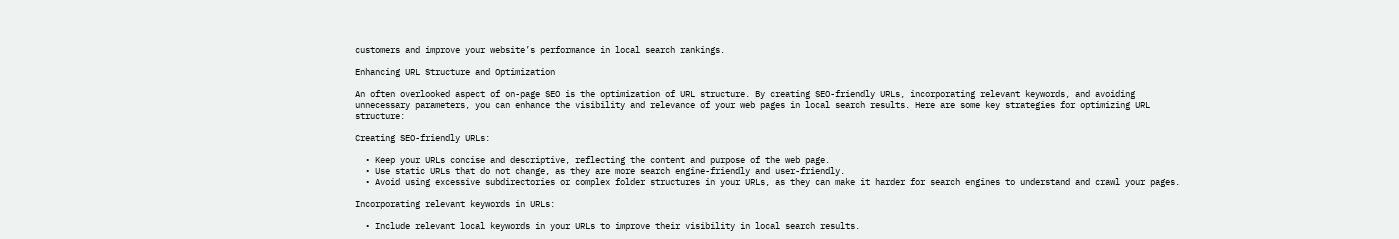customers and improve your website’s performance in local search rankings.

Enhancing URL Structure and Optimization

An often overlooked aspect of on-page SEO is the optimization of URL structure. By creating SEO-friendly URLs, incorporating relevant keywords, and avoiding unnecessary parameters, you can enhance the visibility and relevance of your web pages in local search results. Here are some key strategies for optimizing URL structure:

Creating SEO-friendly URLs:

  • Keep your URLs concise and descriptive, reflecting the content and purpose of the web page.
  • Use static URLs that do not change, as they are more search engine-friendly and user-friendly.
  • Avoid using excessive subdirectories or complex folder structures in your URLs, as they can make it harder for search engines to understand and crawl your pages.

Incorporating relevant keywords in URLs:

  • Include relevant local keywords in your URLs to improve their visibility in local search results.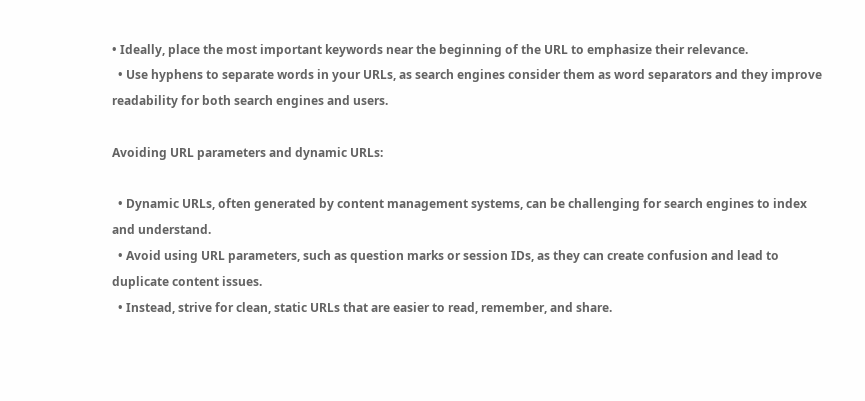• Ideally, place the most important keywords near the beginning of the URL to emphasize their relevance.
  • Use hyphens to separate words in your URLs, as search engines consider them as word separators and they improve readability for both search engines and users.

Avoiding URL parameters and dynamic URLs:

  • Dynamic URLs, often generated by content management systems, can be challenging for search engines to index and understand.
  • Avoid using URL parameters, such as question marks or session IDs, as they can create confusion and lead to duplicate content issues.
  • Instead, strive for clean, static URLs that are easier to read, remember, and share.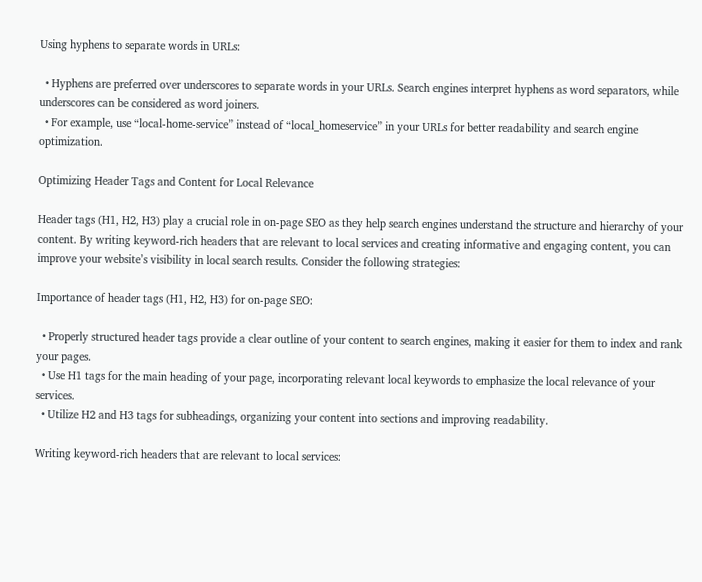Using hyphens to separate words in URLs:

  • Hyphens are preferred over underscores to separate words in your URLs. Search engines interpret hyphens as word separators, while underscores can be considered as word joiners.
  • For example, use “local-home-service” instead of “local_homeservice” in your URLs for better readability and search engine optimization.

Optimizing Header Tags and Content for Local Relevance

Header tags (H1, H2, H3) play a crucial role in on-page SEO as they help search engines understand the structure and hierarchy of your content. By writing keyword-rich headers that are relevant to local services and creating informative and engaging content, you can improve your website’s visibility in local search results. Consider the following strategies:

Importance of header tags (H1, H2, H3) for on-page SEO:

  • Properly structured header tags provide a clear outline of your content to search engines, making it easier for them to index and rank your pages.
  • Use H1 tags for the main heading of your page, incorporating relevant local keywords to emphasize the local relevance of your services.
  • Utilize H2 and H3 tags for subheadings, organizing your content into sections and improving readability.

Writing keyword-rich headers that are relevant to local services: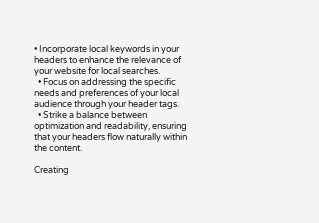• Incorporate local keywords in your headers to enhance the relevance of your website for local searches.
  • Focus on addressing the specific needs and preferences of your local audience through your header tags.
  • Strike a balance between optimization and readability, ensuring that your headers flow naturally within the content.

Creating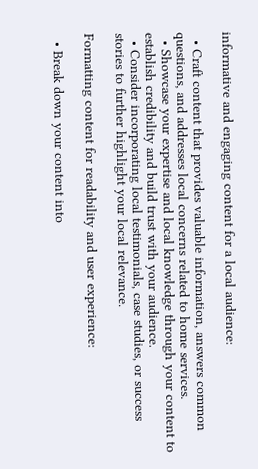informative and engaging content for a local audience:

  • Craft content that provides valuable information, answers common questions, and addresses local concerns related to home services.
  • Showcase your expertise and local knowledge through your content to establish credibility and build trust with your audience.
  • Consider incorporating local testimonials, case studies, or success stories to further highlight your local relevance.

Formatting content for readability and user experience:

  • Break down your content into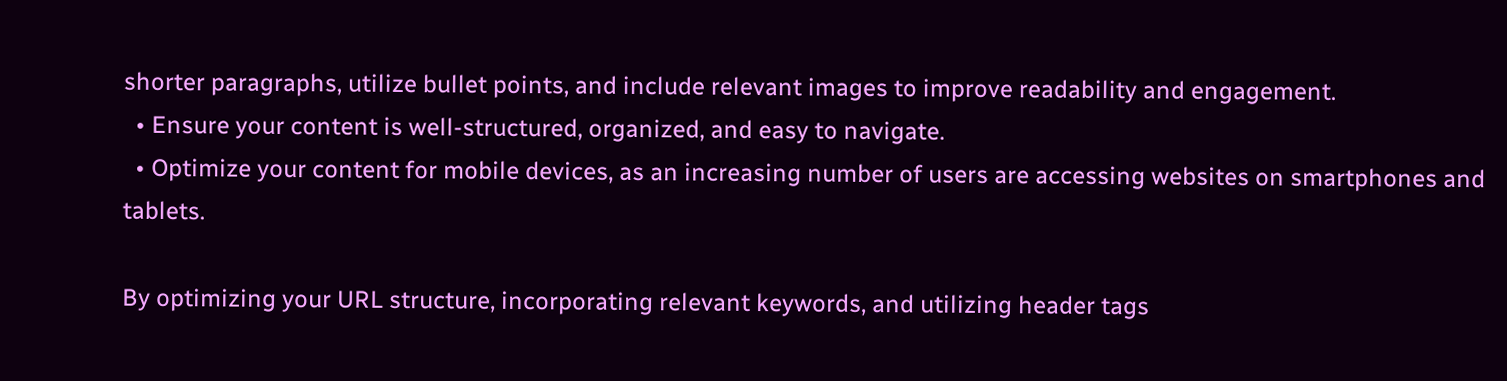shorter paragraphs, utilize bullet points, and include relevant images to improve readability and engagement.
  • Ensure your content is well-structured, organized, and easy to navigate.
  • Optimize your content for mobile devices, as an increasing number of users are accessing websites on smartphones and tablets.

By optimizing your URL structure, incorporating relevant keywords, and utilizing header tags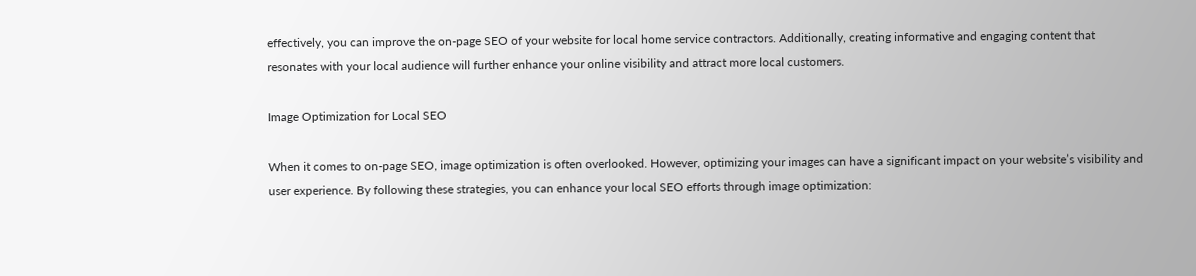effectively, you can improve the on-page SEO of your website for local home service contractors. Additionally, creating informative and engaging content that resonates with your local audience will further enhance your online visibility and attract more local customers.

Image Optimization for Local SEO

When it comes to on-page SEO, image optimization is often overlooked. However, optimizing your images can have a significant impact on your website’s visibility and user experience. By following these strategies, you can enhance your local SEO efforts through image optimization: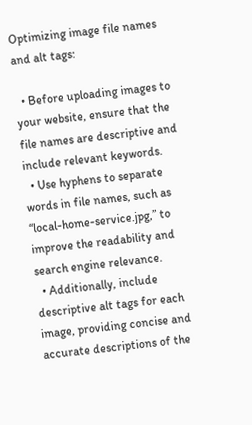Optimizing image file names and alt tags:

  • Before uploading images to your website, ensure that the file names are descriptive and include relevant keywords.
  • Use hyphens to separate words in file names, such as “local-home-service.jpg,” to improve the readability and search engine relevance.
  • Additionally, include descriptive alt tags for each image, providing concise and accurate descriptions of the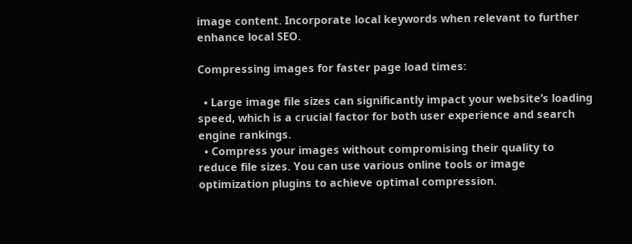image content. Incorporate local keywords when relevant to further enhance local SEO.

Compressing images for faster page load times:

  • Large image file sizes can significantly impact your website’s loading speed, which is a crucial factor for both user experience and search engine rankings.
  • Compress your images without compromising their quality to reduce file sizes. You can use various online tools or image optimization plugins to achieve optimal compression.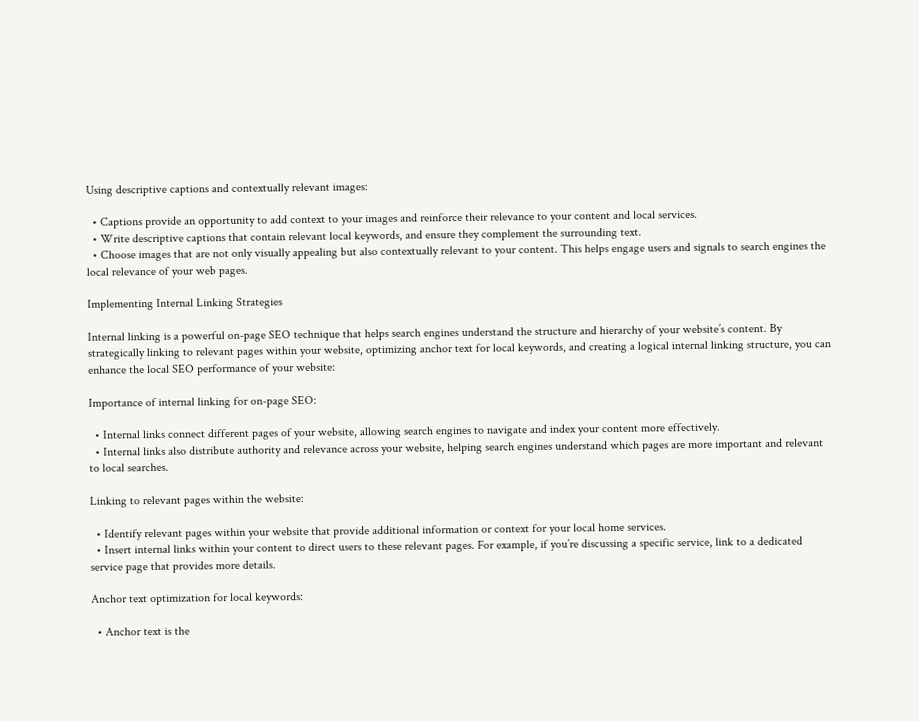Using descriptive captions and contextually relevant images:

  • Captions provide an opportunity to add context to your images and reinforce their relevance to your content and local services.
  • Write descriptive captions that contain relevant local keywords, and ensure they complement the surrounding text.
  • Choose images that are not only visually appealing but also contextually relevant to your content. This helps engage users and signals to search engines the local relevance of your web pages.

Implementing Internal Linking Strategies

Internal linking is a powerful on-page SEO technique that helps search engines understand the structure and hierarchy of your website’s content. By strategically linking to relevant pages within your website, optimizing anchor text for local keywords, and creating a logical internal linking structure, you can enhance the local SEO performance of your website:

Importance of internal linking for on-page SEO:

  • Internal links connect different pages of your website, allowing search engines to navigate and index your content more effectively.
  • Internal links also distribute authority and relevance across your website, helping search engines understand which pages are more important and relevant to local searches.

Linking to relevant pages within the website:

  • Identify relevant pages within your website that provide additional information or context for your local home services.
  • Insert internal links within your content to direct users to these relevant pages. For example, if you’re discussing a specific service, link to a dedicated service page that provides more details.

Anchor text optimization for local keywords:

  • Anchor text is the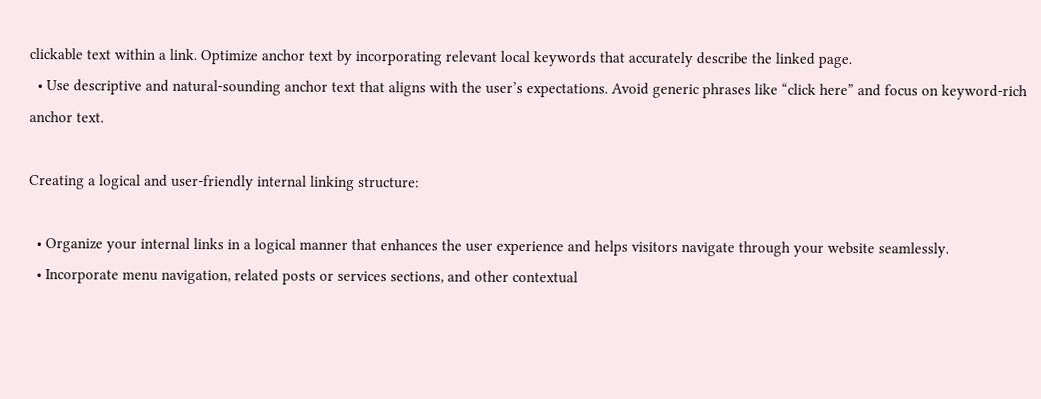clickable text within a link. Optimize anchor text by incorporating relevant local keywords that accurately describe the linked page.
  • Use descriptive and natural-sounding anchor text that aligns with the user’s expectations. Avoid generic phrases like “click here” and focus on keyword-rich anchor text.

Creating a logical and user-friendly internal linking structure:

  • Organize your internal links in a logical manner that enhances the user experience and helps visitors navigate through your website seamlessly.
  • Incorporate menu navigation, related posts or services sections, and other contextual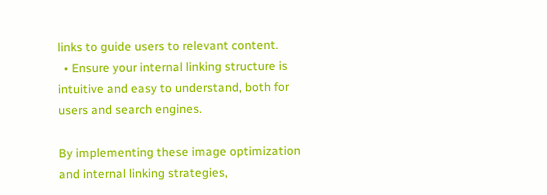links to guide users to relevant content.
  • Ensure your internal linking structure is intuitive and easy to understand, both for users and search engines.

By implementing these image optimization and internal linking strategies,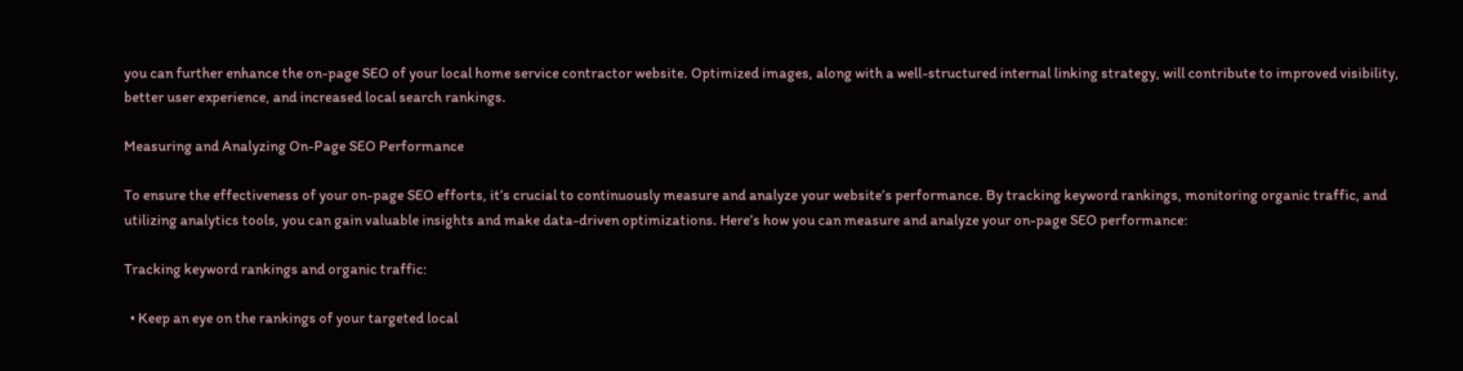you can further enhance the on-page SEO of your local home service contractor website. Optimized images, along with a well-structured internal linking strategy, will contribute to improved visibility, better user experience, and increased local search rankings.

Measuring and Analyzing On-Page SEO Performance

To ensure the effectiveness of your on-page SEO efforts, it’s crucial to continuously measure and analyze your website’s performance. By tracking keyword rankings, monitoring organic traffic, and utilizing analytics tools, you can gain valuable insights and make data-driven optimizations. Here’s how you can measure and analyze your on-page SEO performance:

Tracking keyword rankings and organic traffic:

  • Keep an eye on the rankings of your targeted local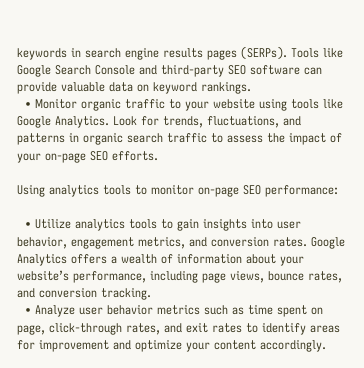keywords in search engine results pages (SERPs). Tools like Google Search Console and third-party SEO software can provide valuable data on keyword rankings.
  • Monitor organic traffic to your website using tools like Google Analytics. Look for trends, fluctuations, and patterns in organic search traffic to assess the impact of your on-page SEO efforts.

Using analytics tools to monitor on-page SEO performance:

  • Utilize analytics tools to gain insights into user behavior, engagement metrics, and conversion rates. Google Analytics offers a wealth of information about your website’s performance, including page views, bounce rates, and conversion tracking.
  • Analyze user behavior metrics such as time spent on page, click-through rates, and exit rates to identify areas for improvement and optimize your content accordingly.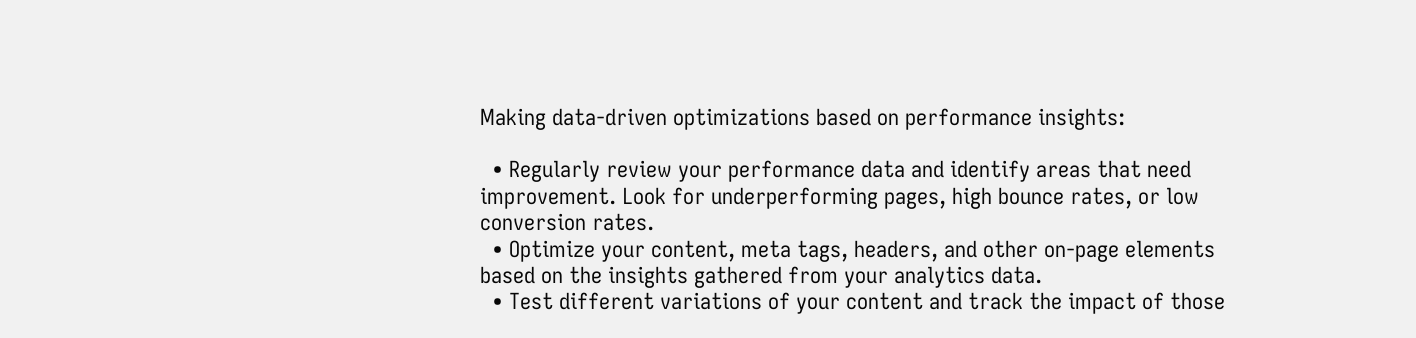Making data-driven optimizations based on performance insights:

  • Regularly review your performance data and identify areas that need improvement. Look for underperforming pages, high bounce rates, or low conversion rates.
  • Optimize your content, meta tags, headers, and other on-page elements based on the insights gathered from your analytics data.
  • Test different variations of your content and track the impact of those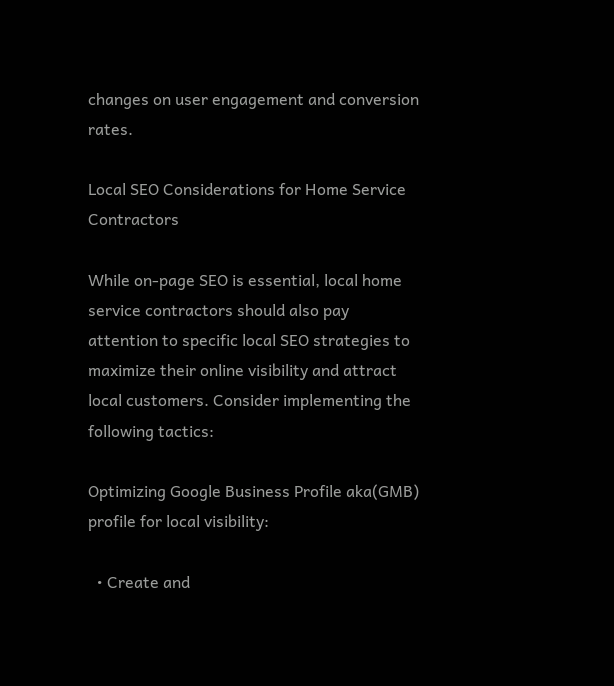changes on user engagement and conversion rates.

Local SEO Considerations for Home Service Contractors

While on-page SEO is essential, local home service contractors should also pay attention to specific local SEO strategies to maximize their online visibility and attract local customers. Consider implementing the following tactics:

Optimizing Google Business Profile aka(GMB) profile for local visibility:

  • Create and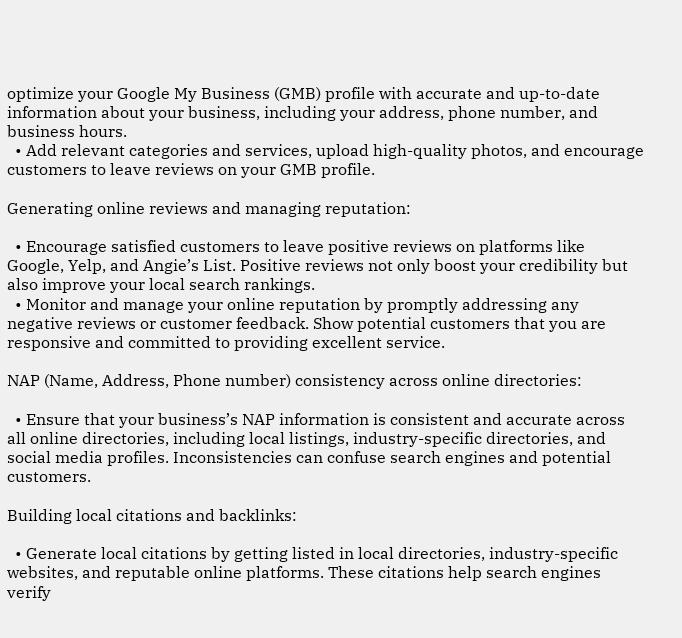optimize your Google My Business (GMB) profile with accurate and up-to-date information about your business, including your address, phone number, and business hours.
  • Add relevant categories and services, upload high-quality photos, and encourage customers to leave reviews on your GMB profile.

Generating online reviews and managing reputation:

  • Encourage satisfied customers to leave positive reviews on platforms like Google, Yelp, and Angie’s List. Positive reviews not only boost your credibility but also improve your local search rankings.
  • Monitor and manage your online reputation by promptly addressing any negative reviews or customer feedback. Show potential customers that you are responsive and committed to providing excellent service.

NAP (Name, Address, Phone number) consistency across online directories:

  • Ensure that your business’s NAP information is consistent and accurate across all online directories, including local listings, industry-specific directories, and social media profiles. Inconsistencies can confuse search engines and potential customers.

Building local citations and backlinks:

  • Generate local citations by getting listed in local directories, industry-specific websites, and reputable online platforms. These citations help search engines verify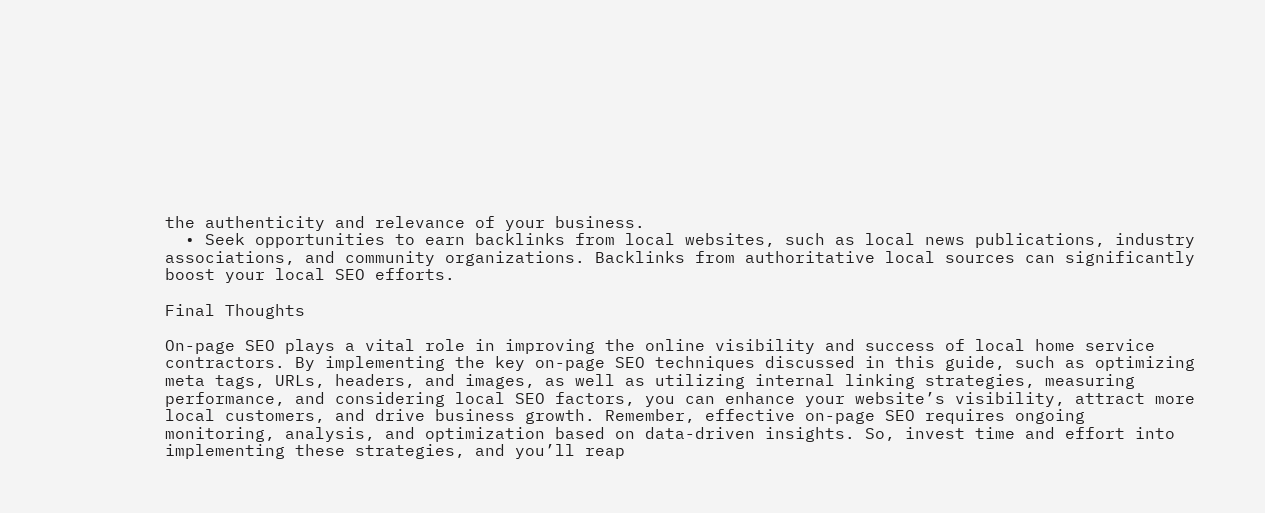the authenticity and relevance of your business.
  • Seek opportunities to earn backlinks from local websites, such as local news publications, industry associations, and community organizations. Backlinks from authoritative local sources can significantly boost your local SEO efforts.

Final Thoughts

On-page SEO plays a vital role in improving the online visibility and success of local home service contractors. By implementing the key on-page SEO techniques discussed in this guide, such as optimizing meta tags, URLs, headers, and images, as well as utilizing internal linking strategies, measuring performance, and considering local SEO factors, you can enhance your website’s visibility, attract more local customers, and drive business growth. Remember, effective on-page SEO requires ongoing monitoring, analysis, and optimization based on data-driven insights. So, invest time and effort into implementing these strategies, and you’ll reap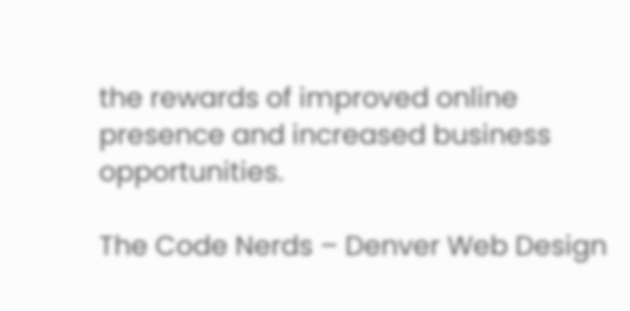the rewards of improved online presence and increased business opportunities.

The Code Nerds – Denver Web Design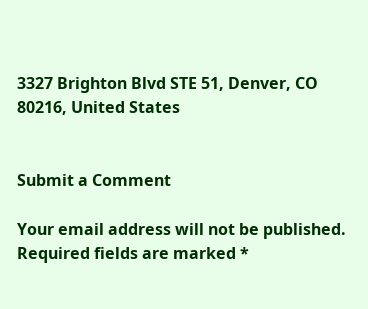3327 Brighton Blvd STE 51, Denver, CO 80216, United States


Submit a Comment

Your email address will not be published. Required fields are marked *